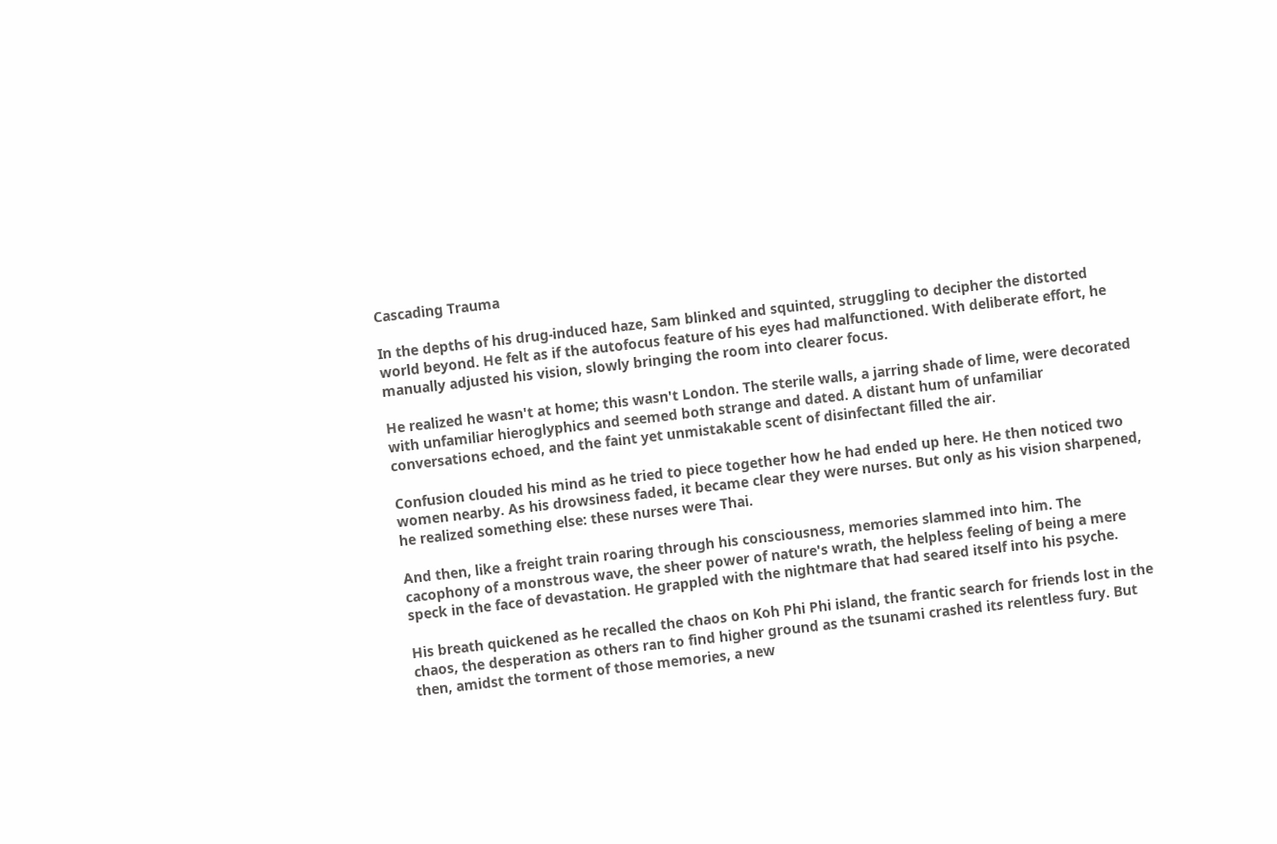Cascading Trauma

In the depths of his drug-induced haze, Sam blinked and squinted, struggling to decipher the distorted world beyond. He felt as if the autofocus feature of his eyes had malfunctioned. With deliberate effort, he manually adjusted his vision, slowly bringing the room into clearer focus.

He realized he wasn't at home; this wasn't London. The sterile walls, a jarring shade of lime, were decorated with unfamiliar hieroglyphics and seemed both strange and dated. A distant hum of unfamiliar conversations echoed, and the faint yet unmistakable scent of disinfectant filled the air.

Confusion clouded his mind as he tried to piece together how he had ended up here. He then noticed two women nearby. As his drowsiness faded, it became clear they were nurses. But only as his vision sharpened, he realized something else: these nurses were Thai.

And then, like a freight train roaring through his consciousness, memories slammed into him. The cacophony of a monstrous wave, the sheer power of nature's wrath, the helpless feeling of being a mere speck in the face of devastation. He grappled with the nightmare that had seared itself into his psyche.

His breath quickened as he recalled the chaos on Koh Phi Phi island, the frantic search for friends lost in the chaos, the desperation as others ran to find higher ground as the tsunami crashed its relentless fury. But then, amidst the torment of those memories, a new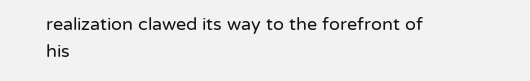realization clawed its way to the forefront of his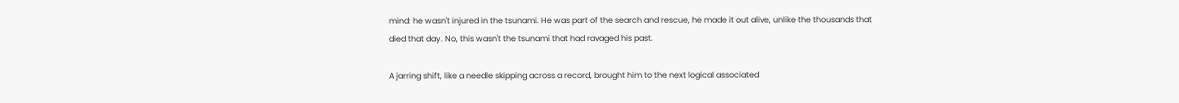mind: he wasn't injured in the tsunami. He was part of the search and rescue, he made it out alive, unlike the thousands that died that day. No, this wasn't the tsunami that had ravaged his past.

A jarring shift, like a needle skipping across a record, brought him to the next logical associated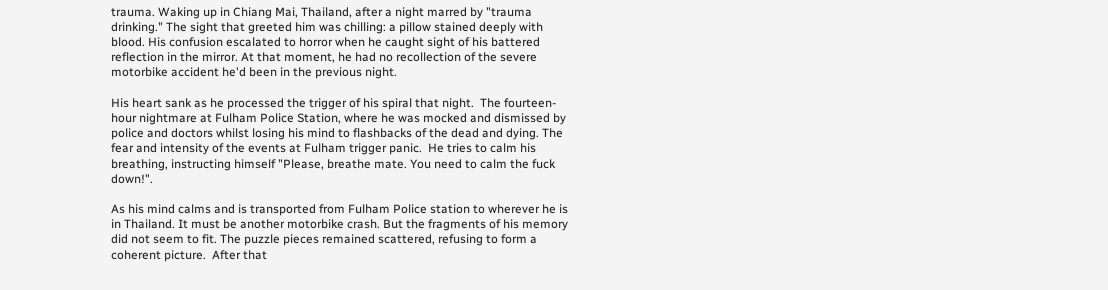trauma. Waking up in Chiang Mai, Thailand, after a night marred by "trauma drinking." The sight that greeted him was chilling: a pillow stained deeply with blood. His confusion escalated to horror when he caught sight of his battered reflection in the mirror. At that moment, he had no recollection of the severe motorbike accident he'd been in the previous night.

His heart sank as he processed the trigger of his spiral that night.  The fourteen-hour nightmare at Fulham Police Station, where he was mocked and dismissed by police and doctors whilst losing his mind to flashbacks of the dead and dying. The fear and intensity of the events at Fulham trigger panic.  He tries to calm his breathing, instructing himself "Please, breathe mate. You need to calm the fuck down!".

As his mind calms and is transported from Fulham Police station to wherever he is in Thailand. It must be another motorbike crash. But the fragments of his memory did not seem to fit. The puzzle pieces remained scattered, refusing to form a coherent picture.  After that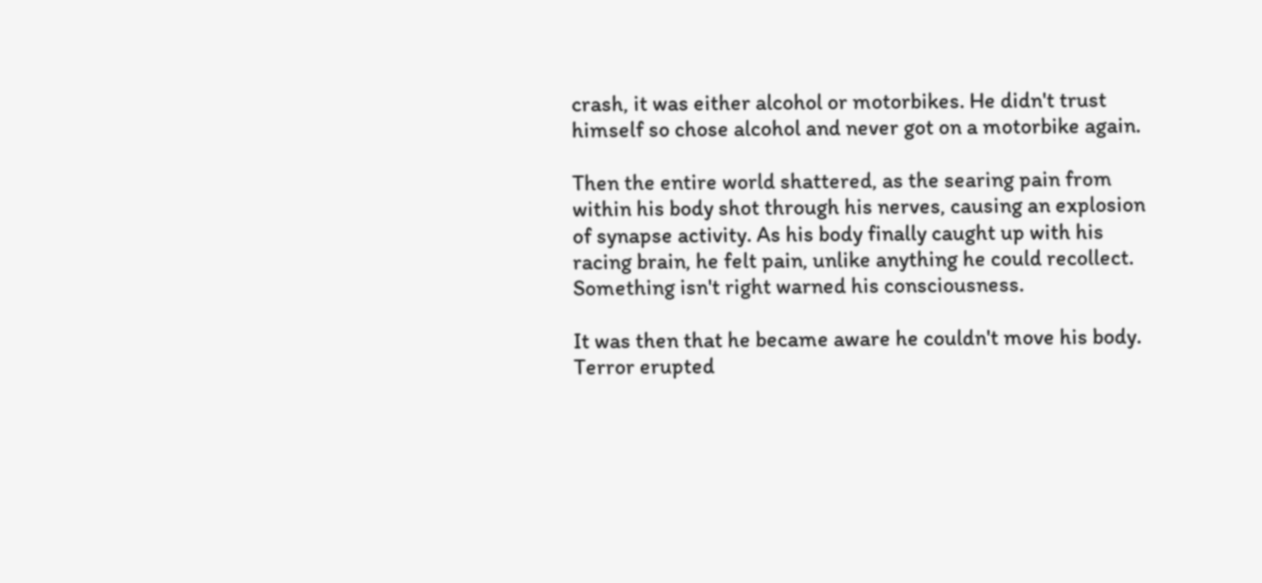crash, it was either alcohol or motorbikes. He didn't trust himself so chose alcohol and never got on a motorbike again.

Then the entire world shattered, as the searing pain from within his body shot through his nerves, causing an explosion of synapse activity. As his body finally caught up with his racing brain, he felt pain, unlike anything he could recollect. Something isn't right warned his consciousness.

It was then that he became aware he couldn't move his body. Terror erupted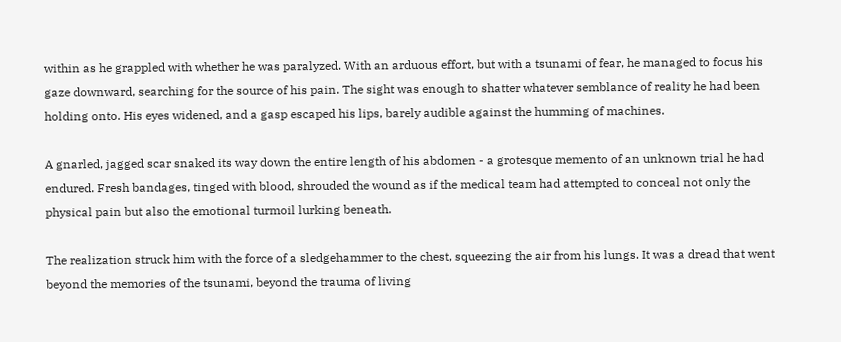within as he grappled with whether he was paralyzed. With an arduous effort, but with a tsunami of fear, he managed to focus his gaze downward, searching for the source of his pain. The sight was enough to shatter whatever semblance of reality he had been holding onto. His eyes widened, and a gasp escaped his lips, barely audible against the humming of machines.

A gnarled, jagged scar snaked its way down the entire length of his abdomen - a grotesque memento of an unknown trial he had endured. Fresh bandages, tinged with blood, shrouded the wound as if the medical team had attempted to conceal not only the physical pain but also the emotional turmoil lurking beneath.

The realization struck him with the force of a sledgehammer to the chest, squeezing the air from his lungs. It was a dread that went beyond the memories of the tsunami, beyond the trauma of living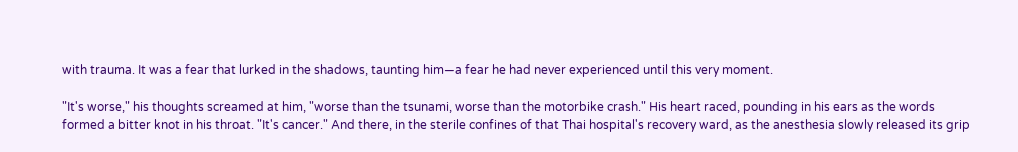with trauma. It was a fear that lurked in the shadows, taunting him—a fear he had never experienced until this very moment.

"It's worse," his thoughts screamed at him, "worse than the tsunami, worse than the motorbike crash." His heart raced, pounding in his ears as the words formed a bitter knot in his throat. "It's cancer." And there, in the sterile confines of that Thai hospital's recovery ward, as the anesthesia slowly released its grip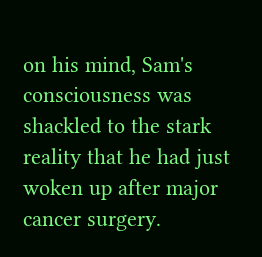on his mind, Sam's consciousness was shackled to the stark reality that he had just woken up after major cancer surgery.